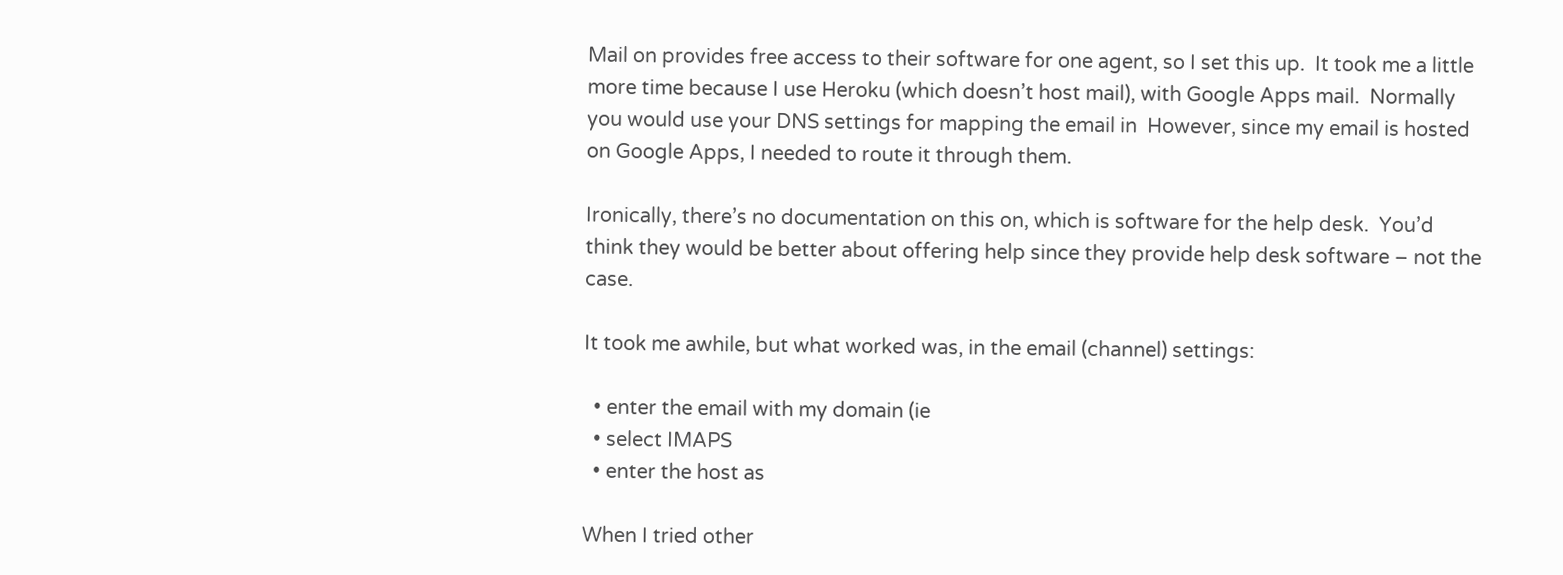Mail on provides free access to their software for one agent, so I set this up.  It took me a little more time because I use Heroku (which doesn’t host mail), with Google Apps mail.  Normally you would use your DNS settings for mapping the email in  However, since my email is hosted on Google Apps, I needed to route it through them.

Ironically, there’s no documentation on this on, which is software for the help desk.  You’d think they would be better about offering help since they provide help desk software – not the case.

It took me awhile, but what worked was, in the email (channel) settings:

  • enter the email with my domain (ie
  • select IMAPS
  • enter the host as

When I tried other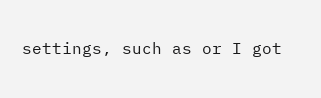settings, such as or I got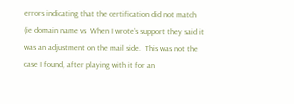errors indicating that the certification did not match (ie domain name vs  When I wrote’s support they said it was an adjustment on the mail side.  This was not the case I found, after playing with it for an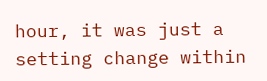hour, it was just a setting change within